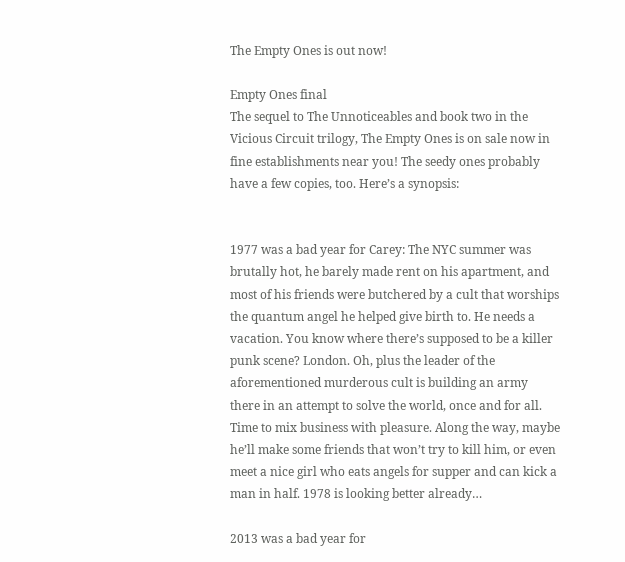The Empty Ones is out now!

Empty Ones final
The sequel to The Unnoticeables and book two in the Vicious Circuit trilogy, The Empty Ones is on sale now in fine establishments near you! The seedy ones probably have a few copies, too. Here’s a synopsis:


1977 was a bad year for Carey: The NYC summer was brutally hot, he barely made rent on his apartment, and most of his friends were butchered by a cult that worships the quantum angel he helped give birth to. He needs a vacation. You know where there’s supposed to be a killer punk scene? London. Oh, plus the leader of the aforementioned murderous cult is building an army there in an attempt to solve the world, once and for all. Time to mix business with pleasure. Along the way, maybe he’ll make some friends that won’t try to kill him, or even meet a nice girl who eats angels for supper and can kick a man in half. 1978 is looking better already…

2013 was a bad year for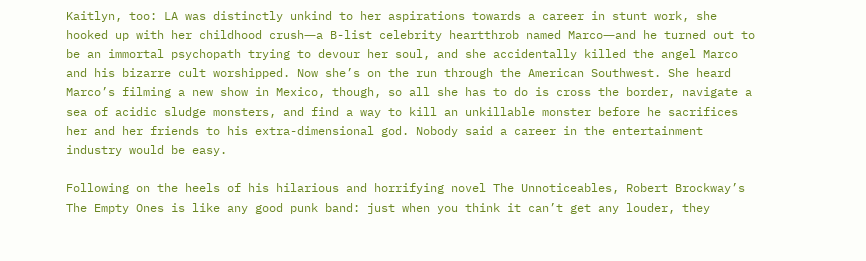Kaitlyn, too: LA was distinctly unkind to her aspirations towards a career in stunt work, she hooked up with her childhood crush―a B-list celebrity heartthrob named Marco―and he turned out to be an immortal psychopath trying to devour her soul, and she accidentally killed the angel Marco and his bizarre cult worshipped. Now she’s on the run through the American Southwest. She heard Marco’s filming a new show in Mexico, though, so all she has to do is cross the border, navigate a sea of acidic sludge monsters, and find a way to kill an unkillable monster before he sacrifices her and her friends to his extra-dimensional god. Nobody said a career in the entertainment industry would be easy.

Following on the heels of his hilarious and horrifying novel The Unnoticeables, Robert Brockway’s The Empty Ones is like any good punk band: just when you think it can’t get any louder, they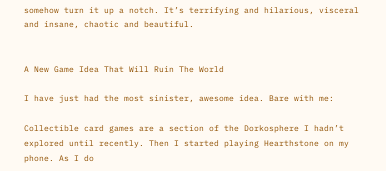somehow turn it up a notch. It’s terrifying and hilarious, visceral and insane, chaotic and beautiful.


A New Game Idea That Will Ruin The World

I have just had the most sinister, awesome idea. Bare with me:

Collectible card games are a section of the Dorkosphere I hadn’t explored until recently. Then I started playing Hearthstone on my phone. As I do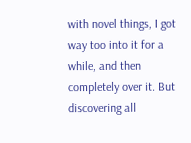with novel things, I got way too into it for a while, and then completely over it. But discovering all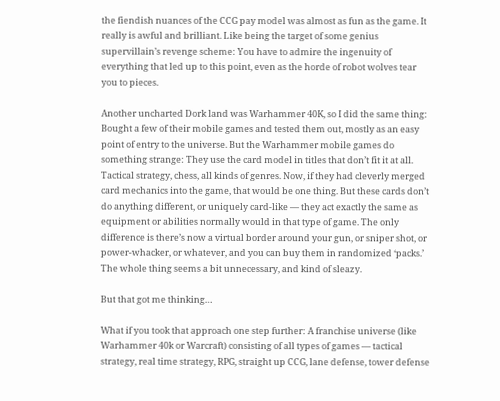the fiendish nuances of the CCG pay model was almost as fun as the game. It really is awful and brilliant. Like being the target of some genius supervillain’s revenge scheme: You have to admire the ingenuity of everything that led up to this point, even as the horde of robot wolves tear you to pieces.

Another uncharted Dork land was Warhammer 40K, so I did the same thing: Bought a few of their mobile games and tested them out, mostly as an easy point of entry to the universe. But the Warhammer mobile games do something strange: They use the card model in titles that don’t fit it at all. Tactical strategy, chess, all kinds of genres. Now, if they had cleverly merged card mechanics into the game, that would be one thing. But these cards don’t do anything different, or uniquely card-like — they act exactly the same as equipment or abilities normally would in that type of game. The only difference is there’s now a virtual border around your gun, or sniper shot, or power-whacker, or whatever, and you can buy them in randomized ‘packs.’ The whole thing seems a bit unnecessary, and kind of sleazy.

But that got me thinking…

What if you took that approach one step further: A franchise universe (like Warhammer 40k or Warcraft) consisting of all types of games — tactical strategy, real time strategy, RPG, straight up CCG, lane defense, tower defense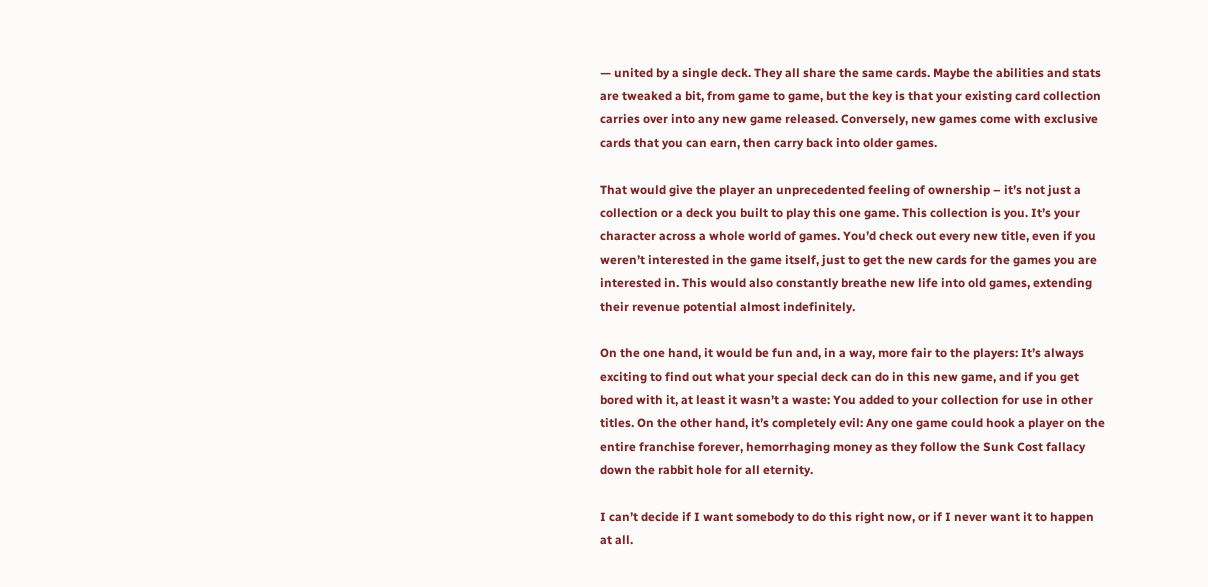— united by a single deck. They all share the same cards. Maybe the abilities and stats are tweaked a bit, from game to game, but the key is that your existing card collection carries over into any new game released. Conversely, new games come with exclusive cards that you can earn, then carry back into older games.

That would give the player an unprecedented feeling of ownership – it’s not just a collection or a deck you built to play this one game. This collection is you. It’s your character across a whole world of games. You’d check out every new title, even if you weren’t interested in the game itself, just to get the new cards for the games you are interested in. This would also constantly breathe new life into old games, extending their revenue potential almost indefinitely.

On the one hand, it would be fun and, in a way, more fair to the players: It’s always exciting to find out what your special deck can do in this new game, and if you get bored with it, at least it wasn’t a waste: You added to your collection for use in other titles. On the other hand, it’s completely evil: Any one game could hook a player on the entire franchise forever, hemorrhaging money as they follow the Sunk Cost fallacy down the rabbit hole for all eternity.

I can’t decide if I want somebody to do this right now, or if I never want it to happen at all.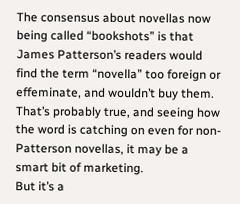The consensus about novellas now being called “bookshots” is that James Patterson’s readers would find the term “novella” too foreign or effeminate, and wouldn’t buy them. That’s probably true, and seeing how the word is catching on even for non-Patterson novellas, it may be a smart bit of marketing.
But it’s a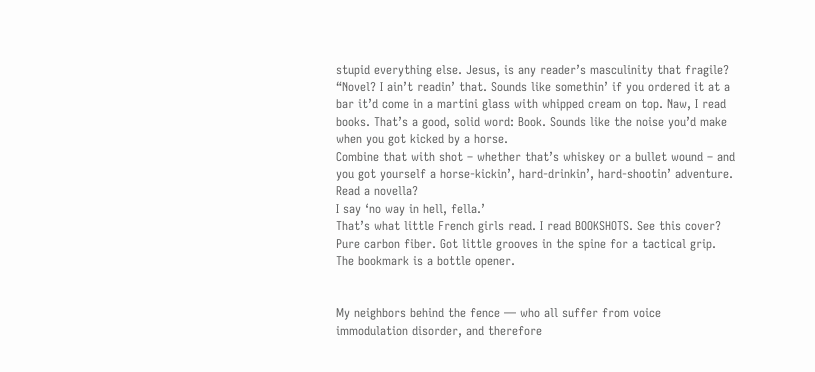stupid everything else. Jesus, is any reader’s masculinity that fragile?
“Novel? I ain’t readin’ that. Sounds like somethin’ if you ordered it at a bar it’d come in a martini glass with whipped cream on top. Naw, I read books. That’s a good, solid word: Book. Sounds like the noise you’d make when you got kicked by a horse.
Combine that with shot – whether that’s whiskey or a bullet wound – and you got yourself a horse-kickin’, hard-drinkin’, hard-shootin’ adventure.
Read a novella?
I say ‘no way in hell, fella.’
That’s what little French girls read. I read BOOKSHOTS. See this cover? Pure carbon fiber. Got little grooves in the spine for a tactical grip. The bookmark is a bottle opener.


My neighbors behind the fence — who all suffer from voice immodulation disorder, and therefore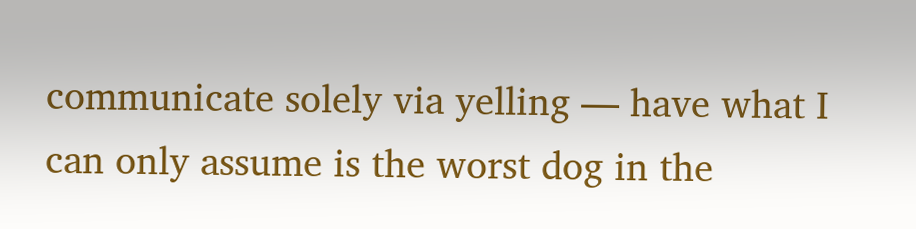communicate solely via yelling — have what I can only assume is the worst dog in the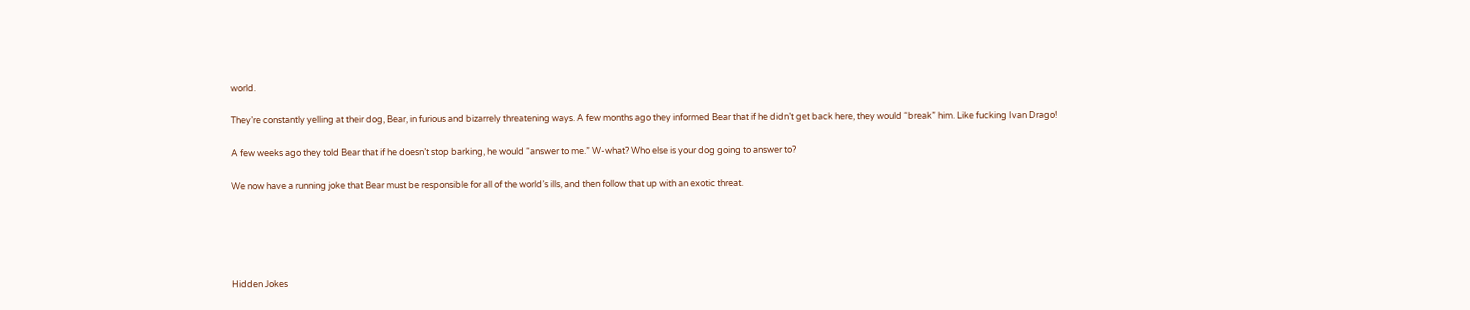world.

They’re constantly yelling at their dog, Bear, in furious and bizarrely threatening ways. A few months ago they informed Bear that if he didn’t get back here, they would “break” him. Like fucking Ivan Drago!

A few weeks ago they told Bear that if he doesn’t stop barking, he would “answer to me.” W-what? Who else is your dog going to answer to?

We now have a running joke that Bear must be responsible for all of the world’s ills, and then follow that up with an exotic threat.





Hidden Jokes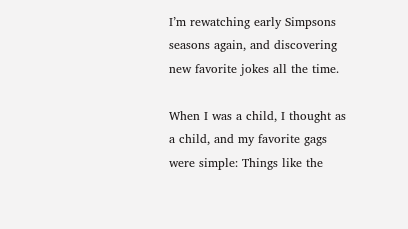I’m rewatching early Simpsons seasons again, and discovering new favorite jokes all the time.

When I was a child, I thought as a child, and my favorite gags were simple: Things like the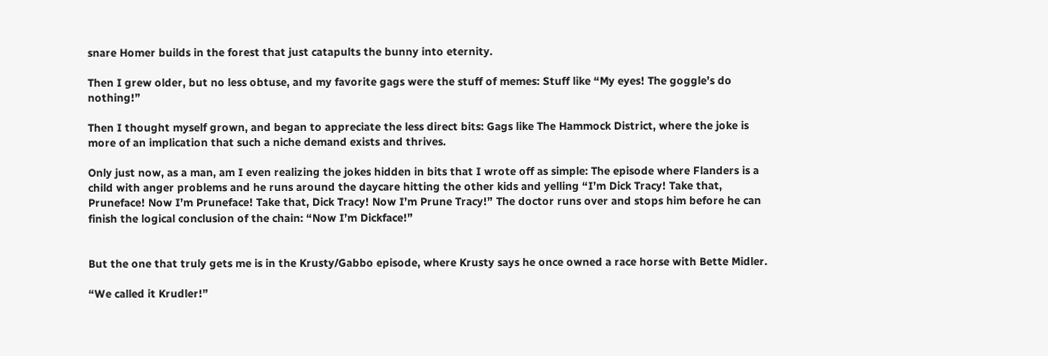snare Homer builds in the forest that just catapults the bunny into eternity.

Then I grew older, but no less obtuse, and my favorite gags were the stuff of memes: Stuff like “My eyes! The goggle’s do nothing!”

Then I thought myself grown, and began to appreciate the less direct bits: Gags like The Hammock District, where the joke is more of an implication that such a niche demand exists and thrives.

Only just now, as a man, am I even realizing the jokes hidden in bits that I wrote off as simple: The episode where Flanders is a child with anger problems and he runs around the daycare hitting the other kids and yelling “I’m Dick Tracy! Take that, Pruneface! Now I’m Pruneface! Take that, Dick Tracy! Now I’m Prune Tracy!” The doctor runs over and stops him before he can finish the logical conclusion of the chain: “Now I’m Dickface!”


But the one that truly gets me is in the Krusty/Gabbo episode, where Krusty says he once owned a race horse with Bette Midler.

“We called it Krudler!”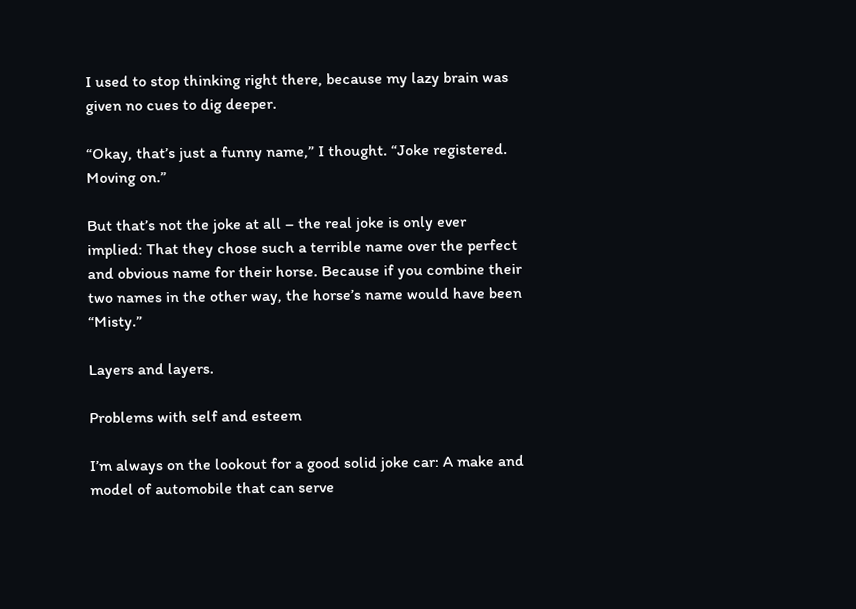I used to stop thinking right there, because my lazy brain was given no cues to dig deeper.

“Okay, that’s just a funny name,” I thought. “Joke registered. Moving on.”

But that’s not the joke at all – the real joke is only ever implied: That they chose such a terrible name over the perfect and obvious name for their horse. Because if you combine their two names in the other way, the horse’s name would have been “Misty.”

Layers and layers.

Problems with self and esteem

I’m always on the lookout for a good solid joke car: A make and model of automobile that can serve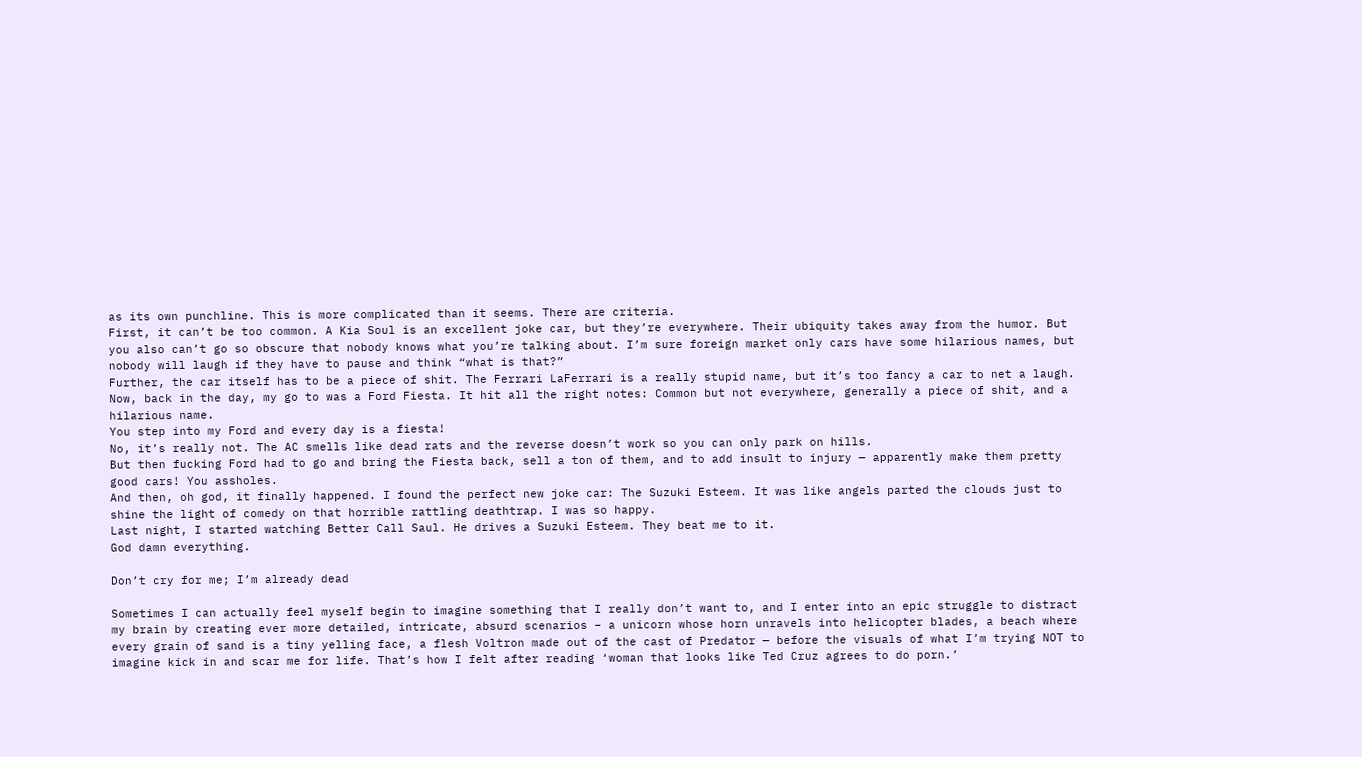as its own punchline. This is more complicated than it seems. There are criteria.
First, it can’t be too common. A Kia Soul is an excellent joke car, but they’re everywhere. Their ubiquity takes away from the humor. But you also can’t go so obscure that nobody knows what you’re talking about. I’m sure foreign market only cars have some hilarious names, but nobody will laugh if they have to pause and think “what is that?”
Further, the car itself has to be a piece of shit. The Ferrari LaFerrari is a really stupid name, but it’s too fancy a car to net a laugh.
Now, back in the day, my go to was a Ford Fiesta. It hit all the right notes: Common but not everywhere, generally a piece of shit, and a hilarious name.
You step into my Ford and every day is a fiesta!
No, it’s really not. The AC smells like dead rats and the reverse doesn’t work so you can only park on hills.
But then fucking Ford had to go and bring the Fiesta back, sell a ton of them, and to add insult to injury — apparently make them pretty good cars! You assholes.
And then, oh god, it finally happened. I found the perfect new joke car: The Suzuki Esteem. It was like angels parted the clouds just to shine the light of comedy on that horrible rattling deathtrap. I was so happy.
Last night, I started watching Better Call Saul. He drives a Suzuki Esteem. They beat me to it.
God damn everything.

Don’t cry for me; I’m already dead

Sometimes I can actually feel myself begin to imagine something that I really don’t want to, and I enter into an epic struggle to distract my brain by creating ever more detailed, intricate, absurd scenarios – a unicorn whose horn unravels into helicopter blades, a beach where every grain of sand is a tiny yelling face, a flesh Voltron made out of the cast of Predator — before the visuals of what I’m trying NOT to imagine kick in and scar me for life. That’s how I felt after reading ‘woman that looks like Ted Cruz agrees to do porn.’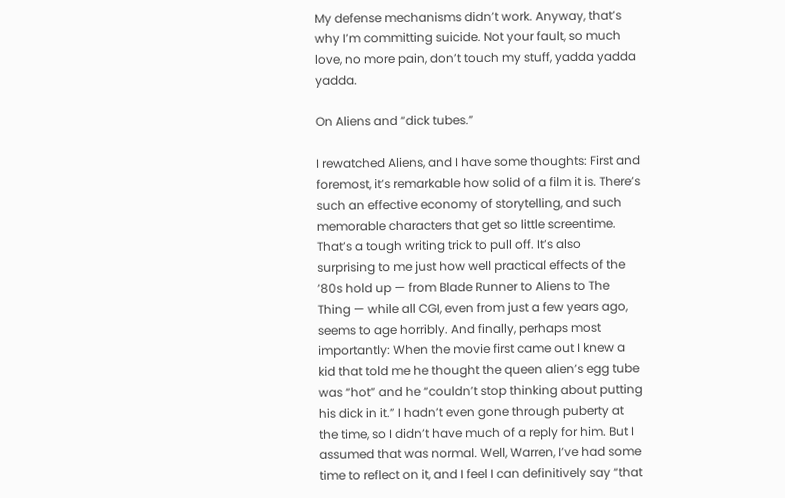My defense mechanisms didn’t work. Anyway, that’s why I’m committing suicide. Not your fault, so much love, no more pain, don’t touch my stuff, yadda yadda yadda.

On Aliens and “dick tubes.”

I rewatched Aliens, and I have some thoughts: First and foremost, it’s remarkable how solid of a film it is. There’s such an effective economy of storytelling, and such memorable characters that get so little screentime. That’s a tough writing trick to pull off. It’s also surprising to me just how well practical effects of the ’80s hold up — from Blade Runner to Aliens to The Thing — while all CGI, even from just a few years ago, seems to age horribly. And finally, perhaps most importantly: When the movie first came out I knew a kid that told me he thought the queen alien’s egg tube was “hot” and he “couldn’t stop thinking about putting his dick in it.” I hadn’t even gone through puberty at the time, so I didn’t have much of a reply for him. But I assumed that was normal. Well, Warren, I’ve had some time to reflect on it, and I feel I can definitively say “that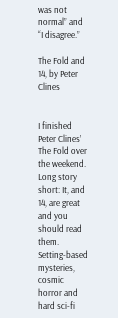was not normal” and “I disagree.”

The Fold and 14, by Peter Clines


I finished Peter Clines’ The Fold over the weekend. Long story short: It, and 14, are great and you should read them. Setting-based mysteries, cosmic horror and hard sci-fi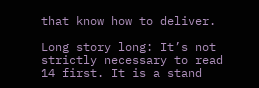that know how to deliver.

Long story long: It’s not strictly necessary to read 14 first. It is a stand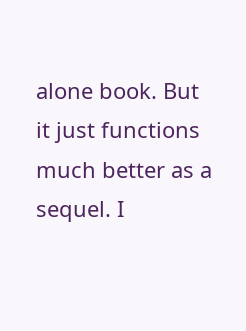alone book. But it just functions much better as a sequel. I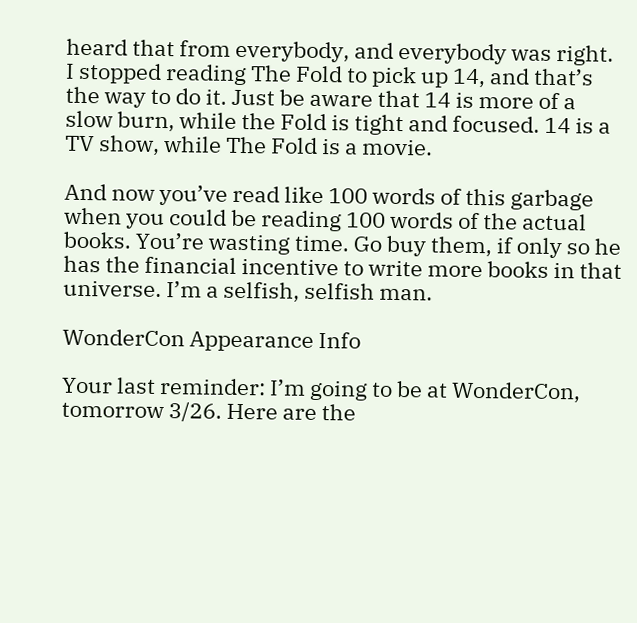heard that from everybody, and everybody was right. I stopped reading The Fold to pick up 14, and that’s the way to do it. Just be aware that 14 is more of a slow burn, while the Fold is tight and focused. 14 is a TV show, while The Fold is a movie.

And now you’ve read like 100 words of this garbage when you could be reading 100 words of the actual books. You’re wasting time. Go buy them, if only so he has the financial incentive to write more books in that universe. I’m a selfish, selfish man.

WonderCon Appearance Info

Your last reminder: I’m going to be at WonderCon, tomorrow 3/26. Here are the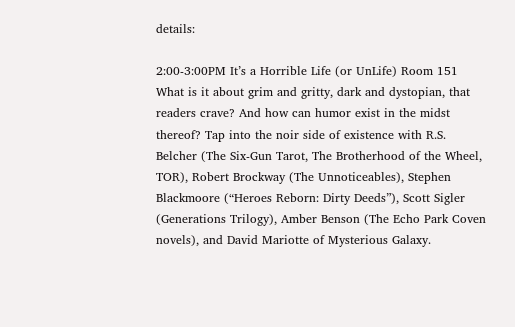details:

2:00-3:00PM It’s a Horrible Life (or UnLife) Room 151
What is it about grim and gritty, dark and dystopian, that readers crave? And how can humor exist in the midst thereof? Tap into the noir side of existence with R.S. Belcher (The Six-Gun Tarot, The Brotherhood of the Wheel, TOR), Robert Brockway (The Unnoticeables), Stephen Blackmoore (“Heroes Reborn: Dirty Deeds”), Scott Sigler (Generations Trilogy), Amber Benson (The Echo Park Coven novels), and David Mariotte of Mysterious Galaxy.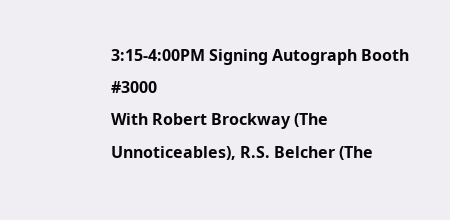3:15-4:00PM Signing Autograph Booth #3000
With Robert Brockway (The Unnoticeables), R.S. Belcher (The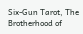Six-Gun Tarot, The Brotherhood of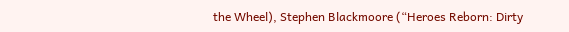the Wheel), Stephen Blackmoore (“Heroes Reborn: Dirty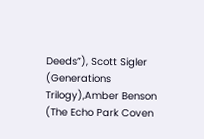Deeds”), Scott Sigler (Generations Trilogy),Amber Benson (The Echo Park Coven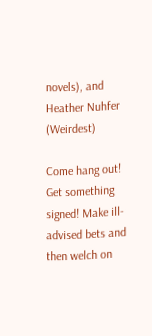novels), and Heather Nuhfer (Weirdest)

Come hang out! Get something signed! Make ill-advised bets and then welch on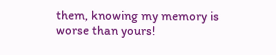them, knowing my memory is worse than yours!